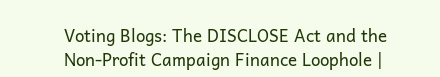Voting Blogs: The DISCLOSE Act and the Non-Profit Campaign Finance Loophole |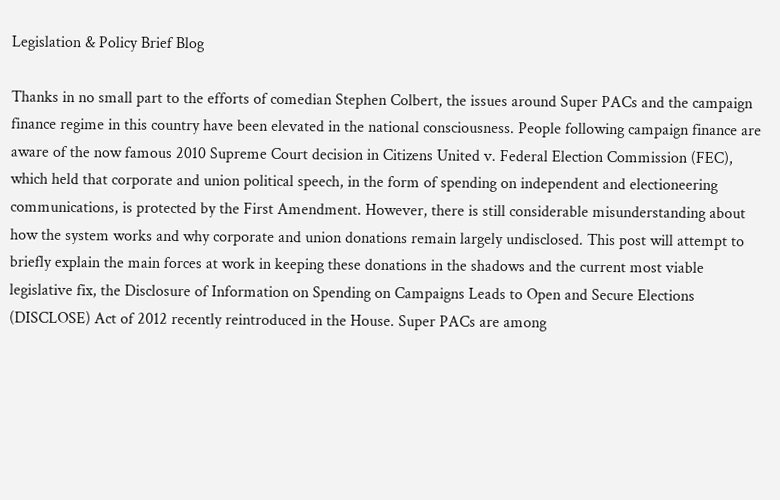Legislation & Policy Brief Blog

Thanks in no small part to the efforts of comedian Stephen Colbert, the issues around Super PACs and the campaign finance regime in this country have been elevated in the national consciousness. People following campaign finance are aware of the now famous 2010 Supreme Court decision in Citizens United v. Federal Election Commission (FEC), which held that corporate and union political speech, in the form of spending on independent and electioneering communications, is protected by the First Amendment. However, there is still considerable misunderstanding about how the system works and why corporate and union donations remain largely undisclosed. This post will attempt to briefly explain the main forces at work in keeping these donations in the shadows and the current most viable legislative fix, the Disclosure of Information on Spending on Campaigns Leads to Open and Secure Elections (DISCLOSE) Act of 2012 recently reintroduced in the House. Super PACs are among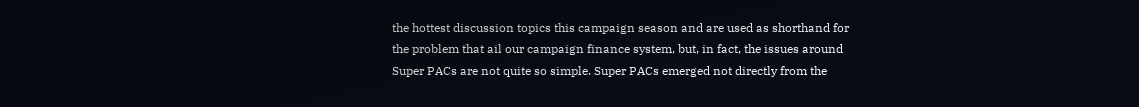the hottest discussion topics this campaign season and are used as shorthand for the problem that ail our campaign finance system, but, in fact, the issues around Super PACs are not quite so simple. Super PACs emerged not directly from the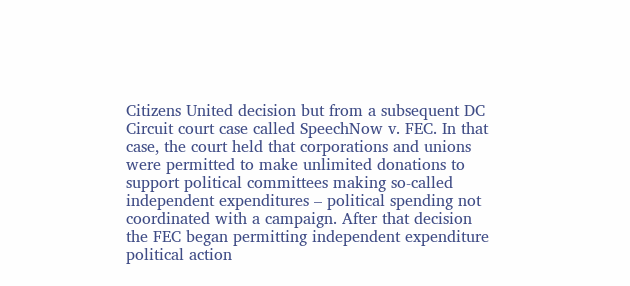Citizens United decision but from a subsequent DC Circuit court case called SpeechNow v. FEC. In that case, the court held that corporations and unions were permitted to make unlimited donations to support political committees making so-called independent expenditures – political spending not coordinated with a campaign. After that decision the FEC began permitting independent expenditure political action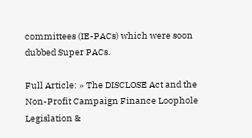committees (IE-PACs) which were soon dubbed Super PACs.

Full Article: » The DISCLOSE Act and the Non-Profit Campaign Finance Loophole Legislation &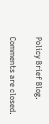Policy Brief Blog.

Comments are closed.